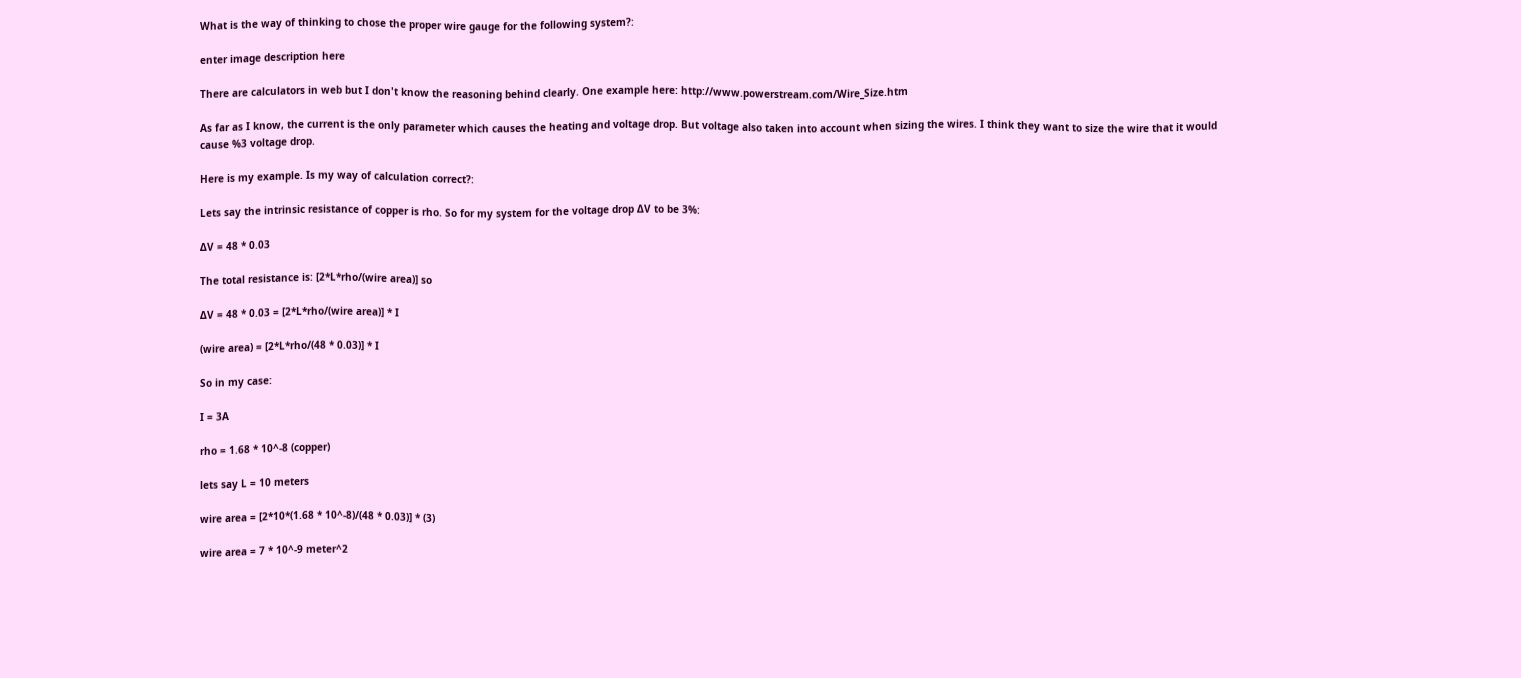What is the way of thinking to chose the proper wire gauge for the following system?:

enter image description here

There are calculators in web but I don't know the reasoning behind clearly. One example here: http://www.powerstream.com/Wire_Size.htm

As far as I know, the current is the only parameter which causes the heating and voltage drop. But voltage also taken into account when sizing the wires. I think they want to size the wire that it would cause %3 voltage drop.

Here is my example. Is my way of calculation correct?:

Lets say the intrinsic resistance of copper is rho. So for my system for the voltage drop ΔV to be 3%:

ΔV = 48 * 0.03

The total resistance is: [2*L*rho/(wire area)] so

ΔV = 48 * 0.03 = [2*L*rho/(wire area)] * I

(wire area) = [2*L*rho/(48 * 0.03)] * I

So in my case:

I = 3A

rho = 1.68 * 10^-8 (copper)

lets say L = 10 meters

wire area = [2*10*(1.68 * 10^-8)/(48 * 0.03)] * (3)

wire area = 7 * 10^-9 meter^2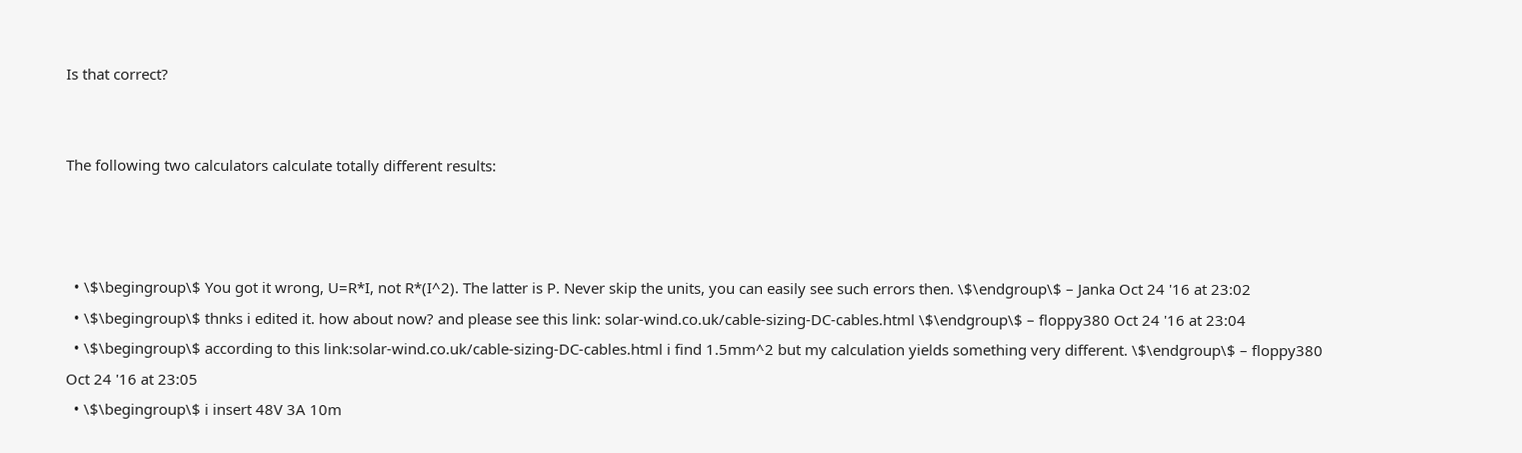Is that correct?


The following two calculators calculate totally different results:



  • \$\begingroup\$ You got it wrong, U=R*I, not R*(I^2). The latter is P. Never skip the units, you can easily see such errors then. \$\endgroup\$ – Janka Oct 24 '16 at 23:02
  • \$\begingroup\$ thnks i edited it. how about now? and please see this link: solar-wind.co.uk/cable-sizing-DC-cables.html \$\endgroup\$ – floppy380 Oct 24 '16 at 23:04
  • \$\begingroup\$ according to this link:solar-wind.co.uk/cable-sizing-DC-cables.html i find 1.5mm^2 but my calculation yields something very different. \$\endgroup\$ – floppy380 Oct 24 '16 at 23:05
  • \$\begingroup\$ i insert 48V 3A 10m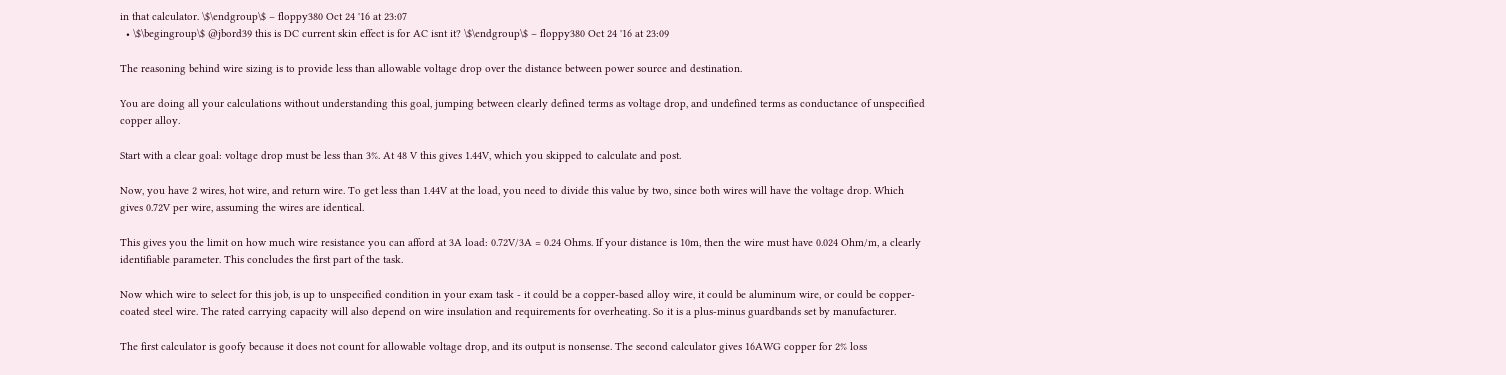in that calculator. \$\endgroup\$ – floppy380 Oct 24 '16 at 23:07
  • \$\begingroup\$ @jbord39 this is DC current skin effect is for AC isnt it? \$\endgroup\$ – floppy380 Oct 24 '16 at 23:09

The reasoning behind wire sizing is to provide less than allowable voltage drop over the distance between power source and destination.

You are doing all your calculations without understanding this goal, jumping between clearly defined terms as voltage drop, and undefined terms as conductance of unspecified copper alloy.

Start with a clear goal: voltage drop must be less than 3%. At 48 V this gives 1.44V, which you skipped to calculate and post.

Now, you have 2 wires, hot wire, and return wire. To get less than 1.44V at the load, you need to divide this value by two, since both wires will have the voltage drop. Which gives 0.72V per wire, assuming the wires are identical.

This gives you the limit on how much wire resistance you can afford at 3A load: 0.72V/3A = 0.24 Ohms. If your distance is 10m, then the wire must have 0.024 Ohm/m, a clearly identifiable parameter. This concludes the first part of the task.

Now which wire to select for this job, is up to unspecified condition in your exam task - it could be a copper-based alloy wire, it could be aluminum wire, or could be copper-coated steel wire. The rated carrying capacity will also depend on wire insulation and requirements for overheating. So it is a plus-minus guardbands set by manufacturer.

The first calculator is goofy because it does not count for allowable voltage drop, and its output is nonsense. The second calculator gives 16AWG copper for 2% loss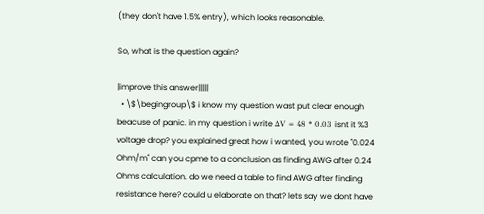(they don't have 1.5% entry), which looks reasonable.

So, what is the question again?

|improve this answer|||||
  • \$\begingroup\$ i know my question wast put clear enough beacuse of panic. in my question i write ΔV = 48 * 0.03 isnt it %3 voltage drop? you explained great how i wanted, you wrote "0.024 Ohm/m" can you cpme to a conclusion as finding AWG after 0.24 Ohms calculation. do we need a table to find AWG after finding resistance here? could u elaborate on that? lets say we dont have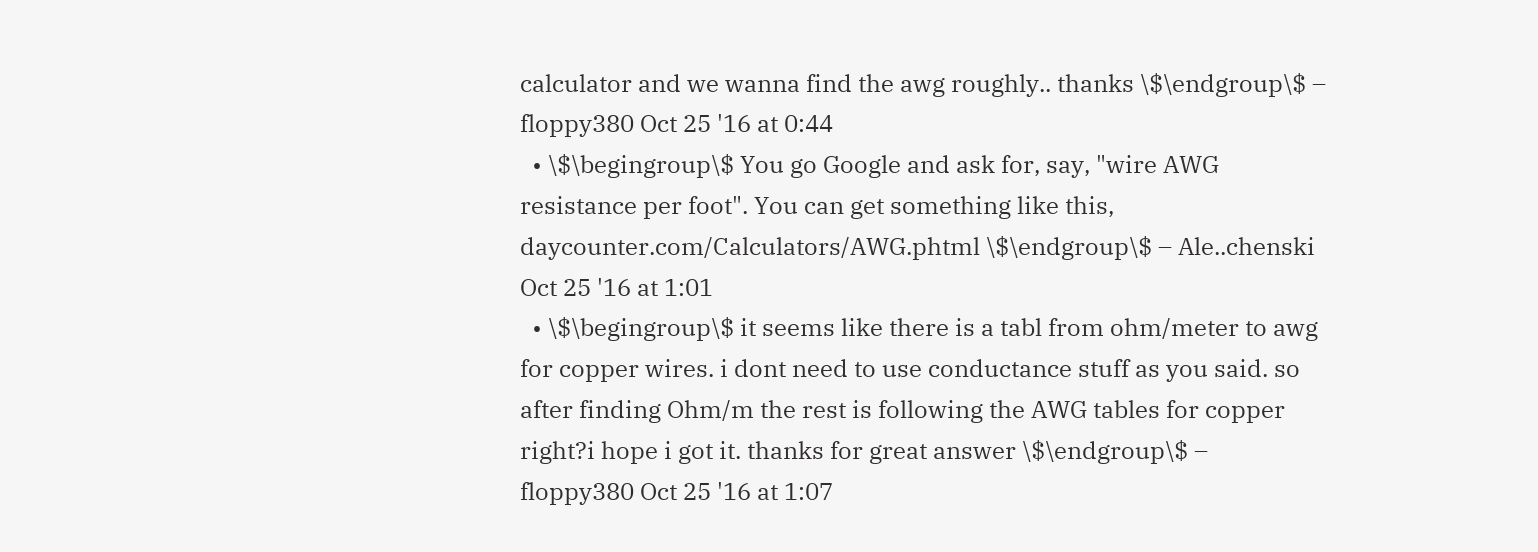calculator and we wanna find the awg roughly.. thanks \$\endgroup\$ – floppy380 Oct 25 '16 at 0:44
  • \$\begingroup\$ You go Google and ask for, say, "wire AWG resistance per foot". You can get something like this, daycounter.com/Calculators/AWG.phtml \$\endgroup\$ – Ale..chenski Oct 25 '16 at 1:01
  • \$\begingroup\$ it seems like there is a tabl from ohm/meter to awg for copper wires. i dont need to use conductance stuff as you said. so after finding Ohm/m the rest is following the AWG tables for copper right?i hope i got it. thanks for great answer \$\endgroup\$ – floppy380 Oct 25 '16 at 1:07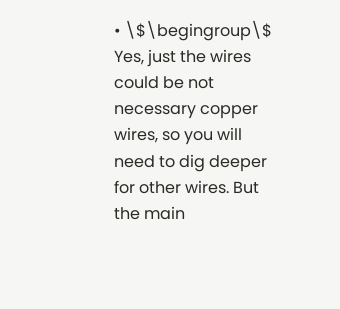• \$\begingroup\$ Yes, just the wires could be not necessary copper wires, so you will need to dig deeper for other wires. But the main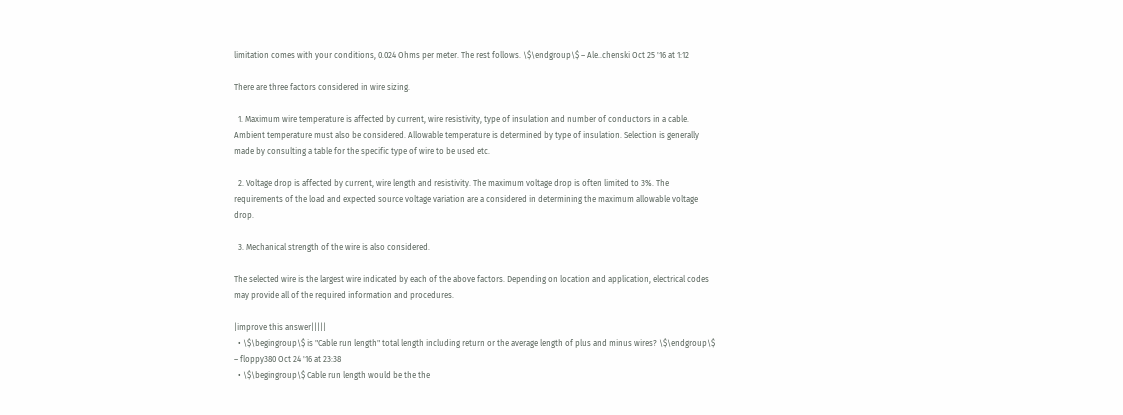limitation comes with your conditions, 0.024 Ohms per meter. The rest follows. \$\endgroup\$ – Ale..chenski Oct 25 '16 at 1:12

There are three factors considered in wire sizing.

  1. Maximum wire temperature is affected by current, wire resistivity, type of insulation and number of conductors in a cable. Ambient temperature must also be considered. Allowable temperature is determined by type of insulation. Selection is generally made by consulting a table for the specific type of wire to be used etc.

  2. Voltage drop is affected by current, wire length and resistivity. The maximum voltage drop is often limited to 3%. The requirements of the load and expected source voltage variation are a considered in determining the maximum allowable voltage drop.

  3. Mechanical strength of the wire is also considered.

The selected wire is the largest wire indicated by each of the above factors. Depending on location and application, electrical codes may provide all of the required information and procedures.

|improve this answer|||||
  • \$\begingroup\$ is "Cable run length" total length including return or the average length of plus and minus wires? \$\endgroup\$ – floppy380 Oct 24 '16 at 23:38
  • \$\begingroup\$ Cable run length would be the the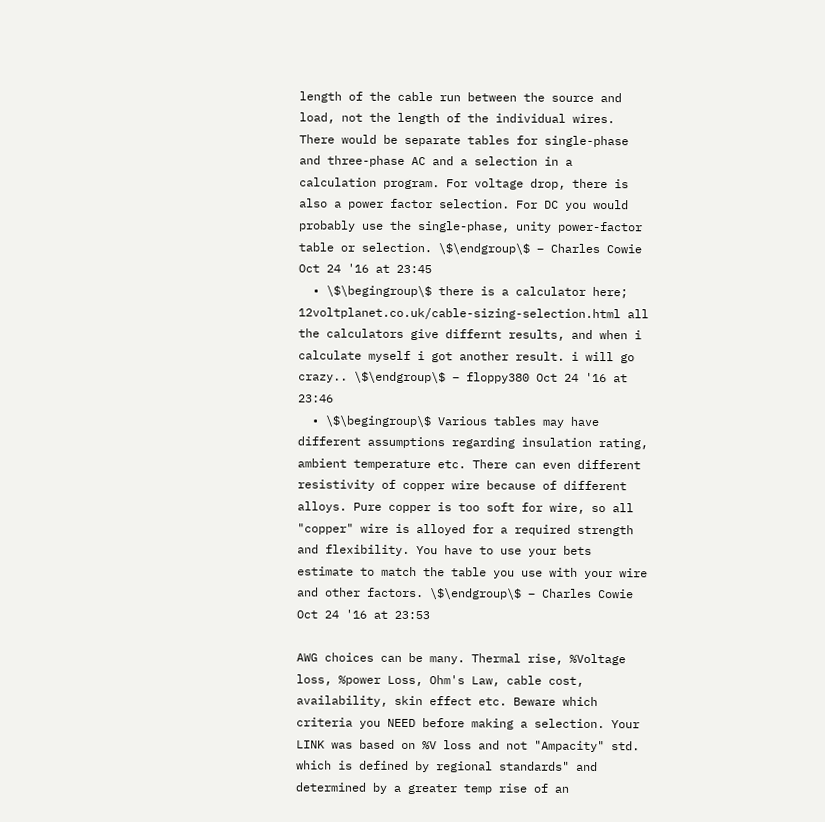length of the cable run between the source and load, not the length of the individual wires. There would be separate tables for single-phase and three-phase AC and a selection in a calculation program. For voltage drop, there is also a power factor selection. For DC you would probably use the single-phase, unity power-factor table or selection. \$\endgroup\$ – Charles Cowie Oct 24 '16 at 23:45
  • \$\begingroup\$ there is a calculator here; 12voltplanet.co.uk/cable-sizing-selection.html all the calculators give differnt results, and when i calculate myself i got another result. i will go crazy.. \$\endgroup\$ – floppy380 Oct 24 '16 at 23:46
  • \$\begingroup\$ Various tables may have different assumptions regarding insulation rating, ambient temperature etc. There can even different resistivity of copper wire because of different alloys. Pure copper is too soft for wire, so all "copper" wire is alloyed for a required strength and flexibility. You have to use your bets estimate to match the table you use with your wire and other factors. \$\endgroup\$ – Charles Cowie Oct 24 '16 at 23:53

AWG choices can be many. Thermal rise, %Voltage loss, %power Loss, Ohm's Law, cable cost, availability, skin effect etc. Beware which criteria you NEED before making a selection. Your LINK was based on %V loss and not "Ampacity" std. which is defined by regional standards" and determined by a greater temp rise of an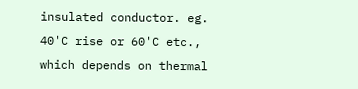insulated conductor. eg. 40'C rise or 60'C etc., which depends on thermal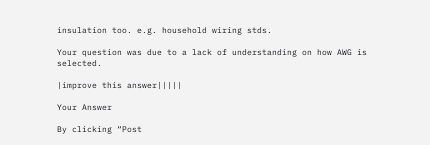insulation too. e.g. household wiring stds.

Your question was due to a lack of understanding on how AWG is selected.

|improve this answer|||||

Your Answer

By clicking “Post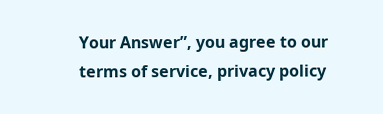Your Answer”, you agree to our terms of service, privacy policy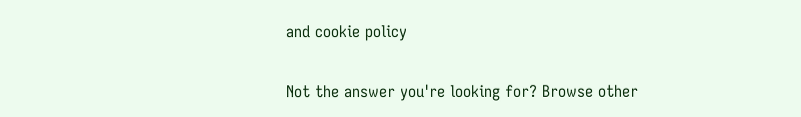and cookie policy

Not the answer you're looking for? Browse other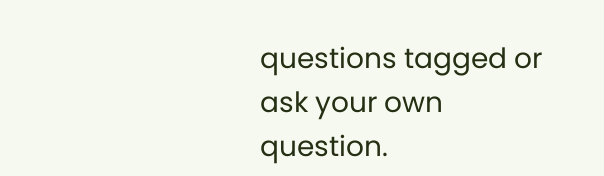questions tagged or ask your own question.